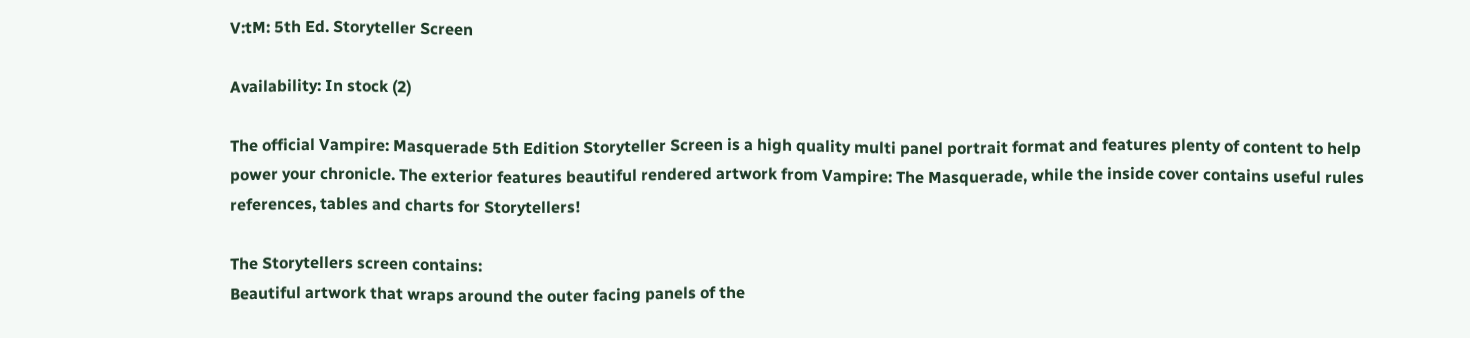V:tM: 5th Ed. Storyteller Screen

Availability: In stock (2)

The official Vampire: Masquerade 5th Edition Storyteller Screen is a high quality multi panel portrait format and features plenty of content to help power your chronicle. The exterior features beautiful rendered artwork from Vampire: The Masquerade, while the inside cover contains useful rules references, tables and charts for Storytellers!

The Storytellers screen contains:
Beautiful artwork that wraps around the outer facing panels of the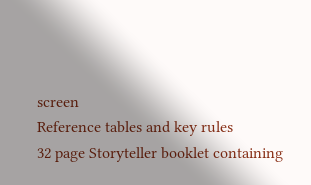screen
Reference tables and key rules
32 page Storyteller booklet containing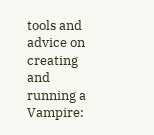tools and advice on creating and running a Vampire: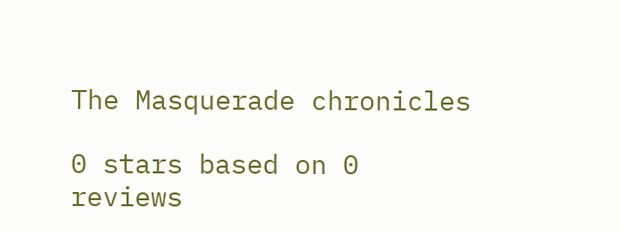The Masquerade chronicles

0 stars based on 0 reviews